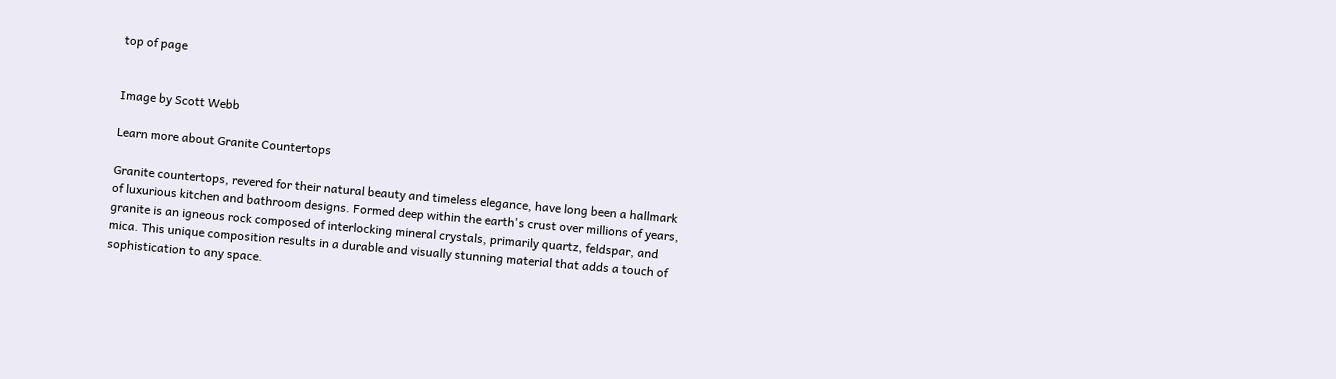top of page


Image by Scott Webb

Learn more about Granite Countertops

Granite countertops, revered for their natural beauty and timeless elegance, have long been a hallmark of luxurious kitchen and bathroom designs. Formed deep within the earth's crust over millions of years, granite is an igneous rock composed of interlocking mineral crystals, primarily quartz, feldspar, and mica. This unique composition results in a durable and visually stunning material that adds a touch of sophistication to any space.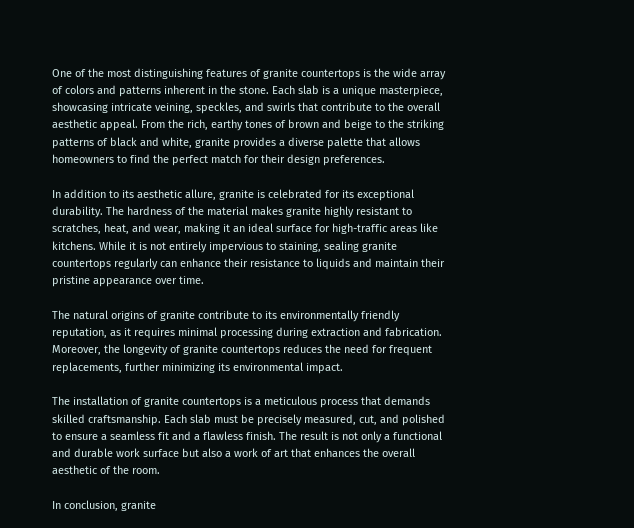One of the most distinguishing features of granite countertops is the wide array of colors and patterns inherent in the stone. Each slab is a unique masterpiece, showcasing intricate veining, speckles, and swirls that contribute to the overall aesthetic appeal. From the rich, earthy tones of brown and beige to the striking patterns of black and white, granite provides a diverse palette that allows homeowners to find the perfect match for their design preferences.

In addition to its aesthetic allure, granite is celebrated for its exceptional durability. The hardness of the material makes granite highly resistant to scratches, heat, and wear, making it an ideal surface for high-traffic areas like kitchens. While it is not entirely impervious to staining, sealing granite countertops regularly can enhance their resistance to liquids and maintain their pristine appearance over time.

The natural origins of granite contribute to its environmentally friendly reputation, as it requires minimal processing during extraction and fabrication. Moreover, the longevity of granite countertops reduces the need for frequent replacements, further minimizing its environmental impact.

The installation of granite countertops is a meticulous process that demands skilled craftsmanship. Each slab must be precisely measured, cut, and polished to ensure a seamless fit and a flawless finish. The result is not only a functional and durable work surface but also a work of art that enhances the overall aesthetic of the room.

In conclusion, granite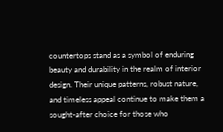countertops stand as a symbol of enduring beauty and durability in the realm of interior design. Their unique patterns, robust nature, and timeless appeal continue to make them a sought-after choice for those who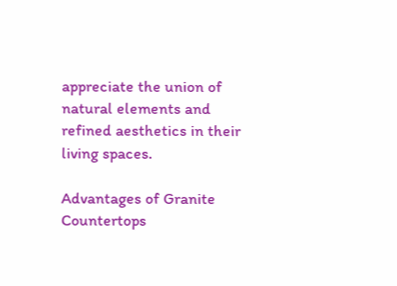appreciate the union of natural elements and refined aesthetics in their living spaces.

Advantages of Granite Countertops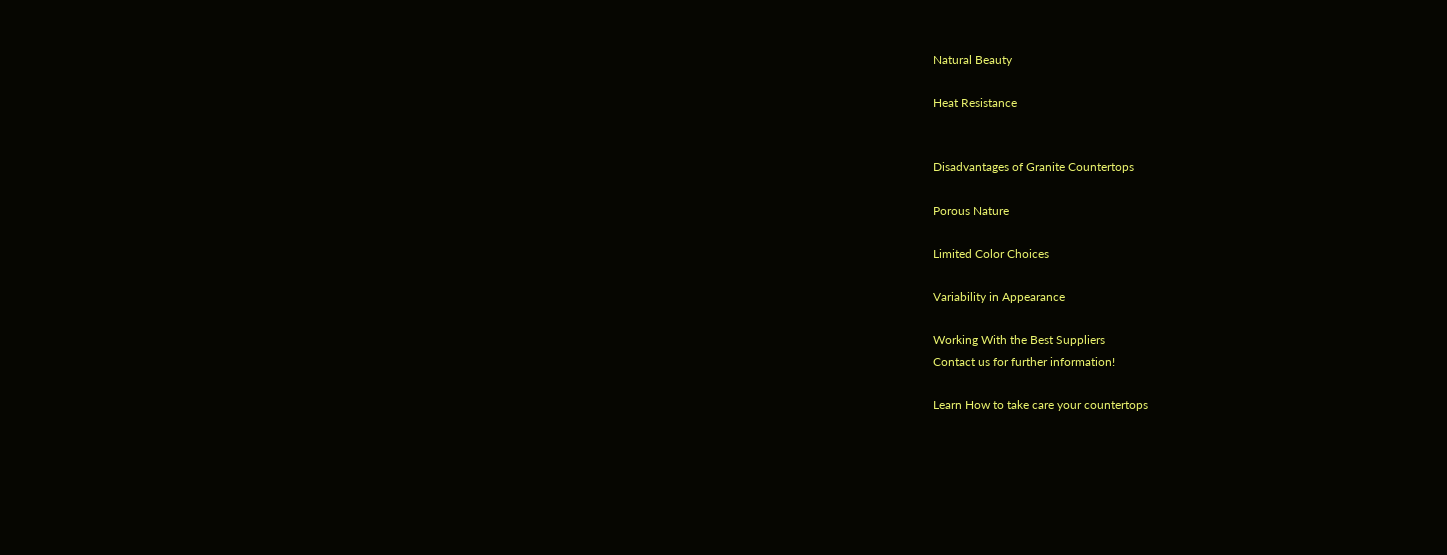Natural Beauty

Heat Resistance


Disadvantages of Granite Countertops

Porous Nature

Limited Color Choices

Variability in Appearance

Working With the Best Suppliers
Contact us for further information!

Learn How to take care your countertops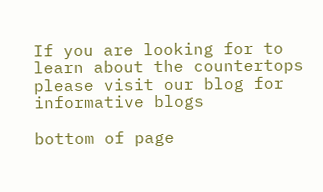If you are looking for to learn about the countertops please visit our blog for informative blogs

bottom of page